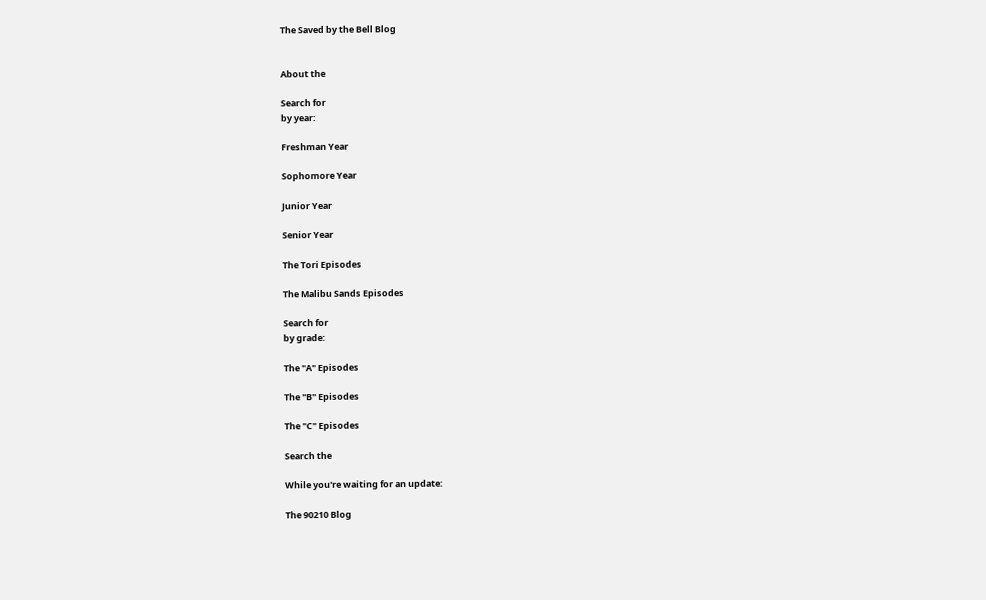The Saved by the Bell Blog


About the

Search for
by year:

Freshman Year

Sophomore Year

Junior Year

Senior Year

The Tori Episodes

The Malibu Sands Episodes

Search for
by grade:

The "A" Episodes

The "B" Episodes

The "C" Episodes

Search the

While you're waiting for an update:

The 90210 Blog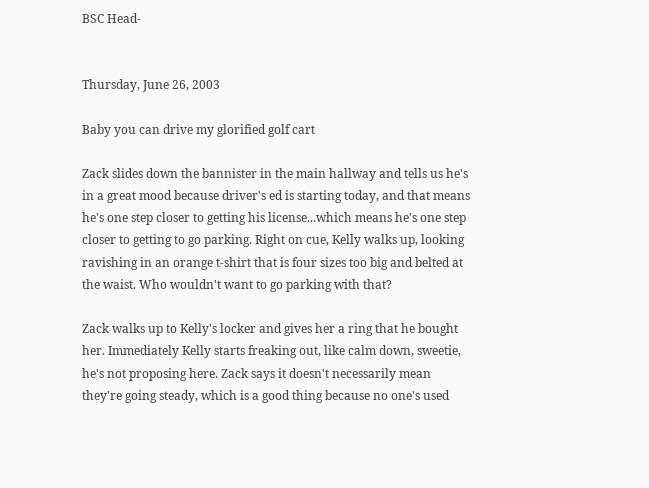BSC Head-


Thursday, June 26, 2003

Baby you can drive my glorified golf cart

Zack slides down the bannister in the main hallway and tells us he's in a great mood because driver's ed is starting today, and that means he's one step closer to getting his license...which means he's one step closer to getting to go parking. Right on cue, Kelly walks up, looking ravishing in an orange t-shirt that is four sizes too big and belted at the waist. Who wouldn't want to go parking with that?

Zack walks up to Kelly's locker and gives her a ring that he bought her. Immediately Kelly starts freaking out, like calm down, sweetie, he's not proposing here. Zack says it doesn't necessarily mean they're going steady, which is a good thing because no one's used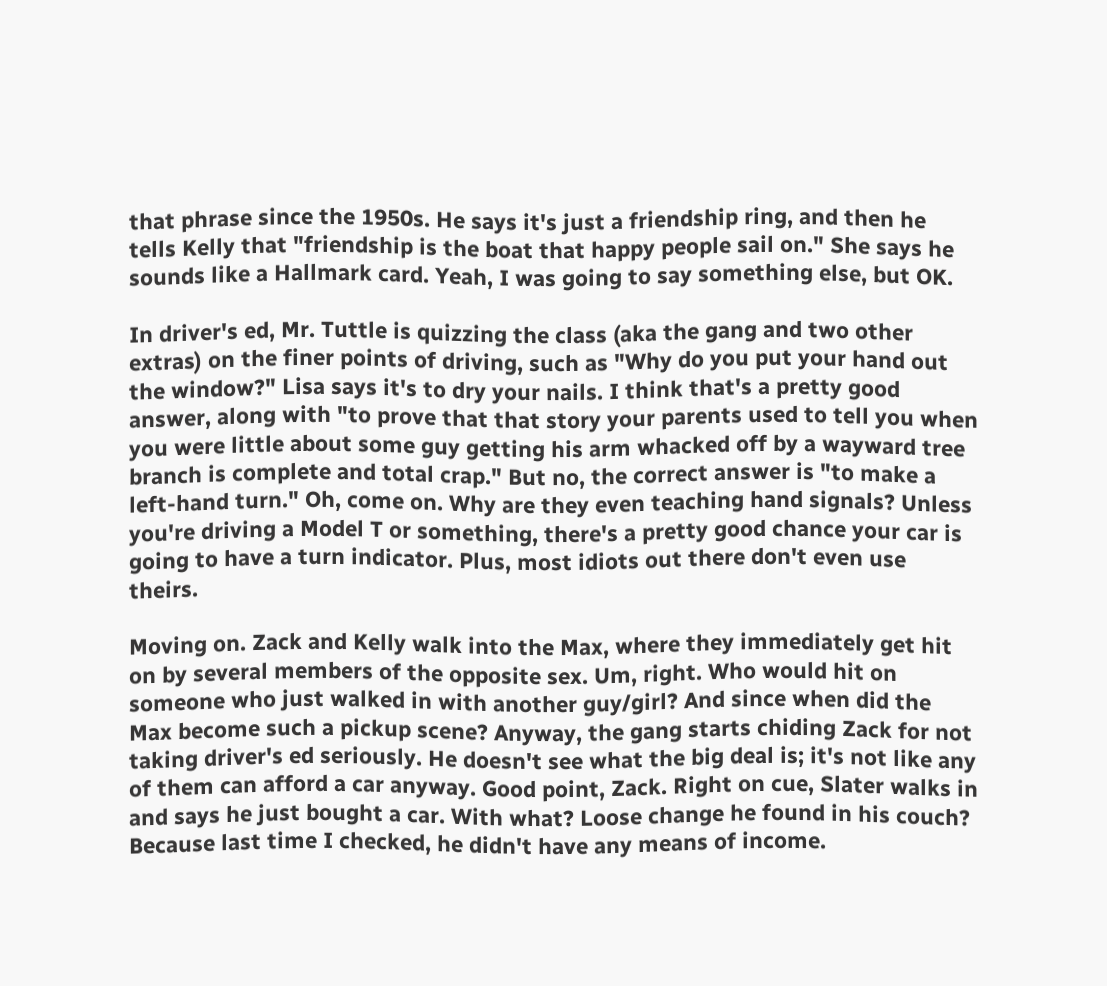that phrase since the 1950s. He says it's just a friendship ring, and then he tells Kelly that "friendship is the boat that happy people sail on." She says he sounds like a Hallmark card. Yeah, I was going to say something else, but OK.

In driver's ed, Mr. Tuttle is quizzing the class (aka the gang and two other extras) on the finer points of driving, such as "Why do you put your hand out the window?" Lisa says it's to dry your nails. I think that's a pretty good answer, along with "to prove that that story your parents used to tell you when you were little about some guy getting his arm whacked off by a wayward tree branch is complete and total crap." But no, the correct answer is "to make a left-hand turn." Oh, come on. Why are they even teaching hand signals? Unless you're driving a Model T or something, there's a pretty good chance your car is going to have a turn indicator. Plus, most idiots out there don't even use theirs.

Moving on. Zack and Kelly walk into the Max, where they immediately get hit on by several members of the opposite sex. Um, right. Who would hit on someone who just walked in with another guy/girl? And since when did the Max become such a pickup scene? Anyway, the gang starts chiding Zack for not taking driver's ed seriously. He doesn't see what the big deal is; it's not like any of them can afford a car anyway. Good point, Zack. Right on cue, Slater walks in and says he just bought a car. With what? Loose change he found in his couch? Because last time I checked, he didn't have any means of income.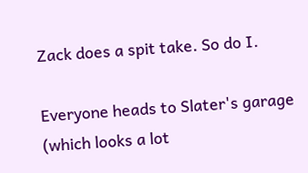Zack does a spit take. So do I.

Everyone heads to Slater's garage (which looks a lot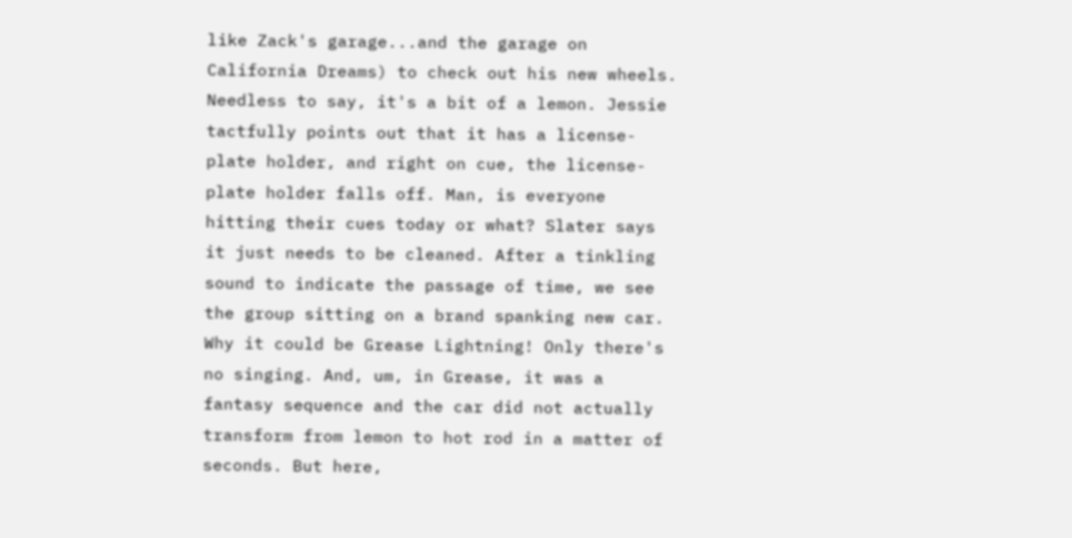like Zack's garage...and the garage on California Dreams) to check out his new wheels. Needless to say, it's a bit of a lemon. Jessie tactfully points out that it has a license-plate holder, and right on cue, the license-plate holder falls off. Man, is everyone hitting their cues today or what? Slater says it just needs to be cleaned. After a tinkling sound to indicate the passage of time, we see the group sitting on a brand spanking new car. Why it could be Grease Lightning! Only there's no singing. And, um, in Grease, it was a fantasy sequence and the car did not actually transform from lemon to hot rod in a matter of seconds. But here,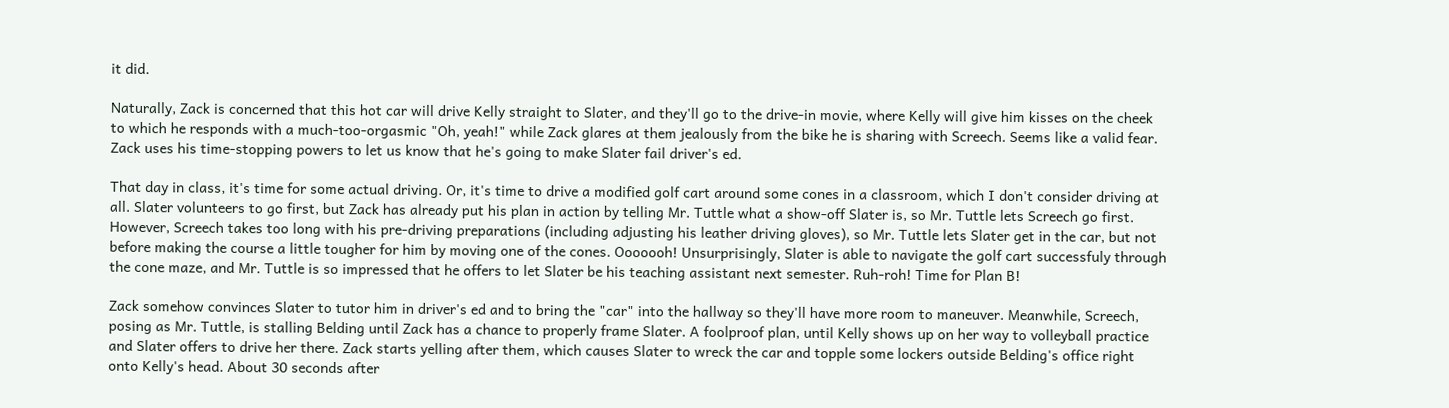it did.

Naturally, Zack is concerned that this hot car will drive Kelly straight to Slater, and they'll go to the drive-in movie, where Kelly will give him kisses on the cheek to which he responds with a much-too-orgasmic "Oh, yeah!" while Zack glares at them jealously from the bike he is sharing with Screech. Seems like a valid fear. Zack uses his time-stopping powers to let us know that he's going to make Slater fail driver's ed.

That day in class, it's time for some actual driving. Or, it's time to drive a modified golf cart around some cones in a classroom, which I don't consider driving at all. Slater volunteers to go first, but Zack has already put his plan in action by telling Mr. Tuttle what a show-off Slater is, so Mr. Tuttle lets Screech go first. However, Screech takes too long with his pre-driving preparations (including adjusting his leather driving gloves), so Mr. Tuttle lets Slater get in the car, but not before making the course a little tougher for him by moving one of the cones. Ooooooh! Unsurprisingly, Slater is able to navigate the golf cart successfuly through the cone maze, and Mr. Tuttle is so impressed that he offers to let Slater be his teaching assistant next semester. Ruh-roh! Time for Plan B!

Zack somehow convinces Slater to tutor him in driver's ed and to bring the "car" into the hallway so they'll have more room to maneuver. Meanwhile, Screech, posing as Mr. Tuttle, is stalling Belding until Zack has a chance to properly frame Slater. A foolproof plan, until Kelly shows up on her way to volleyball practice and Slater offers to drive her there. Zack starts yelling after them, which causes Slater to wreck the car and topple some lockers outside Belding's office right onto Kelly's head. About 30 seconds after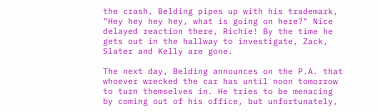the crash, Belding pipes up with his trademark, "Hey hey hey hey, what is going on here?" Nice delayed reaction there, Richie! By the time he gets out in the hallway to investigate, Zack, Slater and Kelly are gone.

The next day, Belding announces on the P.A. that whoever wrecked the car has until noon tomorrow to turn themselves in. He tries to be menacing by coming out of his office, but unfortunately,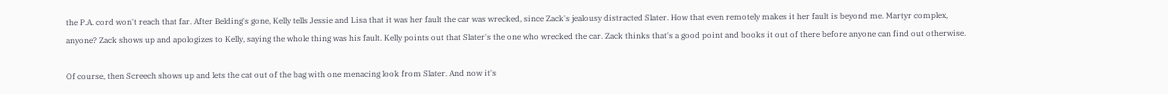the P.A. cord won't reach that far. After Belding's gone, Kelly tells Jessie and Lisa that it was her fault the car was wrecked, since Zack's jealousy distracted Slater. How that even remotely makes it her fault is beyond me. Martyr complex, anyone? Zack shows up and apologizes to Kelly, saying the whole thing was his fault. Kelly points out that Slater's the one who wrecked the car. Zack thinks that's a good point and books it out of there before anyone can find out otherwise.

Of course, then Screech shows up and lets the cat out of the bag with one menacing look from Slater. And now it's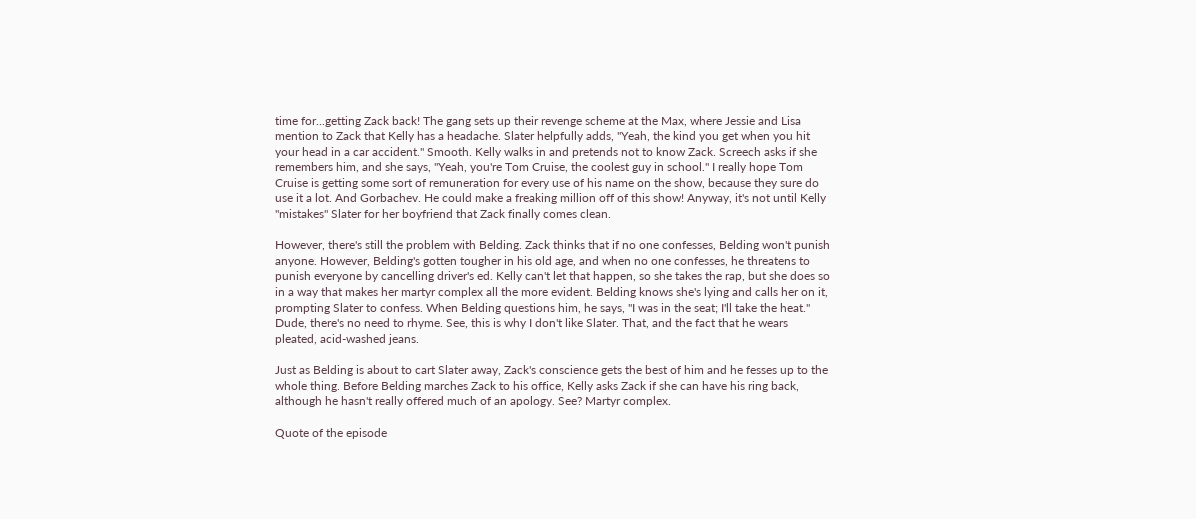time for...getting Zack back! The gang sets up their revenge scheme at the Max, where Jessie and Lisa mention to Zack that Kelly has a headache. Slater helpfully adds, "Yeah, the kind you get when you hit your head in a car accident." Smooth. Kelly walks in and pretends not to know Zack. Screech asks if she remembers him, and she says, "Yeah, you're Tom Cruise, the coolest guy in school." I really hope Tom Cruise is getting some sort of remuneration for every use of his name on the show, because they sure do use it a lot. And Gorbachev. He could make a freaking million off of this show! Anyway, it's not until Kelly "mistakes" Slater for her boyfriend that Zack finally comes clean.

However, there's still the problem with Belding. Zack thinks that if no one confesses, Belding won't punish anyone. However, Belding's gotten tougher in his old age, and when no one confesses, he threatens to punish everyone by cancelling driver's ed. Kelly can't let that happen, so she takes the rap, but she does so in a way that makes her martyr complex all the more evident. Belding knows she's lying and calls her on it, prompting Slater to confess. When Belding questions him, he says, "I was in the seat; I'll take the heat." Dude, there's no need to rhyme. See, this is why I don't like Slater. That, and the fact that he wears pleated, acid-washed jeans.

Just as Belding is about to cart Slater away, Zack's conscience gets the best of him and he fesses up to the whole thing. Before Belding marches Zack to his office, Kelly asks Zack if she can have his ring back, although he hasn't really offered much of an apology. See? Martyr complex.

Quote of the episode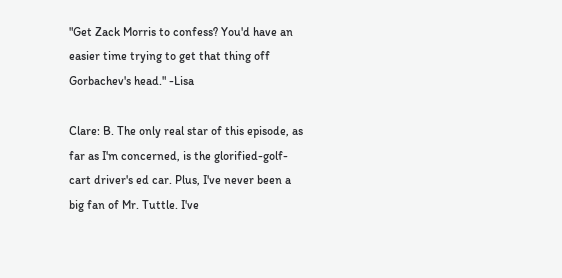"Get Zack Morris to confess? You'd have an easier time trying to get that thing off Gorbachev's head." -Lisa

Clare: B. The only real star of this episode, as far as I'm concerned, is the glorified-golf-cart driver's ed car. Plus, I've never been a big fan of Mr. Tuttle. I've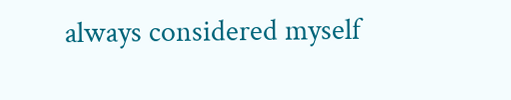always considered myself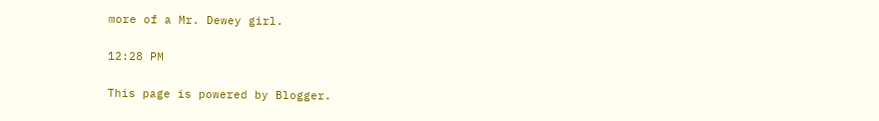more of a Mr. Dewey girl.

12:28 PM

This page is powered by Blogger.